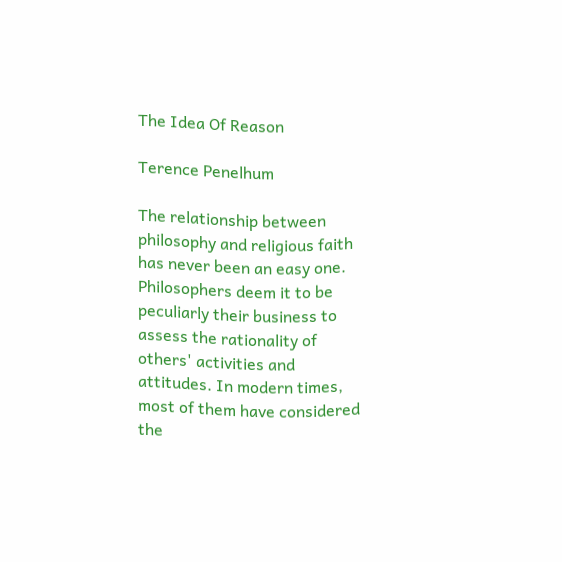The Idea Of Reason

Terence Penelhum

The relationship between philosophy and religious faith has never been an easy one. Philosophers deem it to be peculiarly their business to assess the rationality of others' activities and attitudes. In modern times, most of them have considered the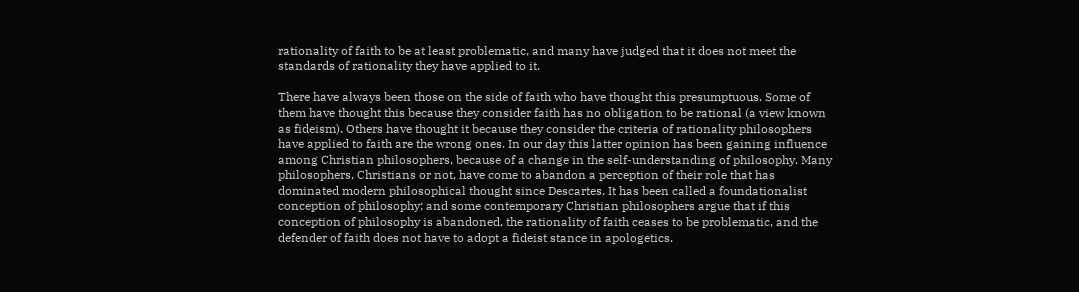rationality of faith to be at least problematic, and many have judged that it does not meet the standards of rationality they have applied to it.

There have always been those on the side of faith who have thought this presumptuous. Some of them have thought this because they consider faith has no obligation to be rational (a view known as fideism). Others have thought it because they consider the criteria of rationality philosophers have applied to faith are the wrong ones. In our day this latter opinion has been gaining influence among Christian philosophers, because of a change in the self-understanding of philosophy. Many philosophers, Christians or not, have come to abandon a perception of their role that has dominated modern philosophical thought since Descartes. It has been called a foundationalist conception of philosophy; and some contemporary Christian philosophers argue that if this conception of philosophy is abandoned, the rationality of faith ceases to be problematic, and the defender of faith does not have to adopt a fideist stance in apologetics.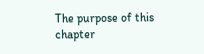The purpose of this chapter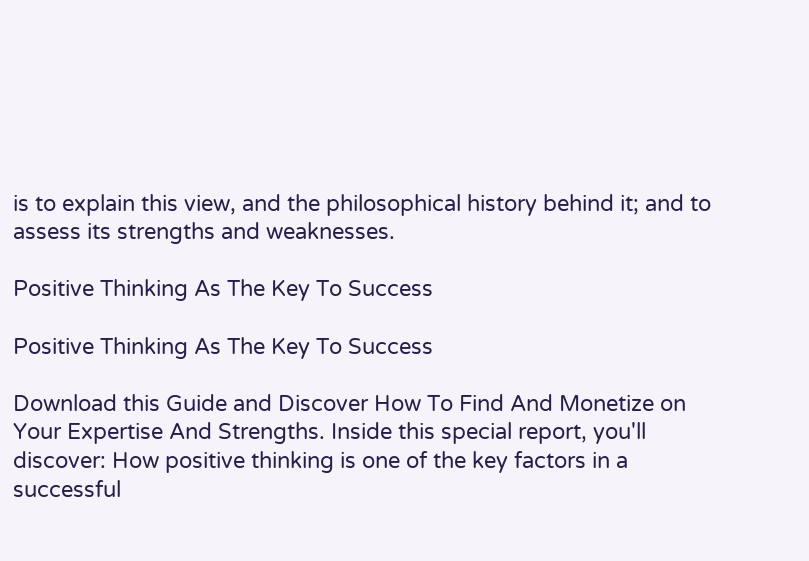is to explain this view, and the philosophical history behind it; and to assess its strengths and weaknesses.

Positive Thinking As The Key To Success

Positive Thinking As The Key To Success

Download this Guide and Discover How To Find And Monetize on Your Expertise And Strengths. Inside this special report, you'll discover: How positive thinking is one of the key factors in a successful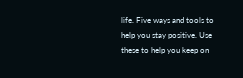life. Five ways and tools to help you stay positive. Use these to help you keep on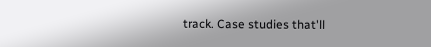track. Case studies that'll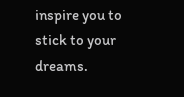inspire you to stick to your dreams.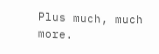Plus much, much more.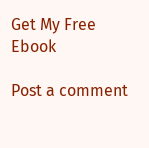Get My Free Ebook

Post a comment